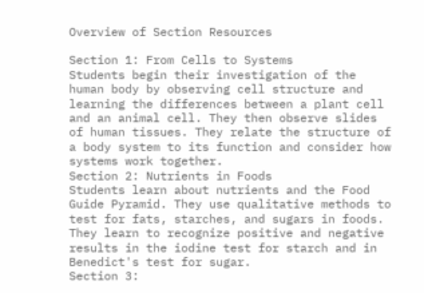Overview of Section Resources

Section 1: From Cells to Systems
Students begin their investigation of the human body by observing cell structure and learning the differences between a plant cell and an animal cell. They then observe slides of human tissues. They relate the structure of a body system to its function and consider how systems work together.
Section 2: Nutrients in Foods
Students learn about nutrients and the Food Guide Pyramid. They use qualitative methods to test for fats, starches, and sugars in foods. They learn to recognize positive and negative results in the iodine test for starch and in Benedict's test for sugar.
Section 3: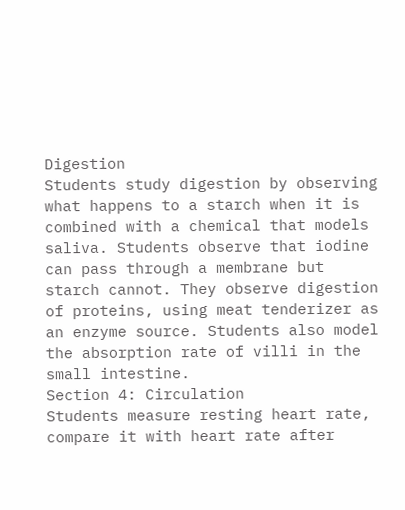Digestion
Students study digestion by observing what happens to a starch when it is combined with a chemical that models saliva. Students observe that iodine can pass through a membrane but starch cannot. They observe digestion of proteins, using meat tenderizer as an enzyme source. Students also model the absorption rate of villi in the small intestine.
Section 4: Circulation
Students measure resting heart rate, compare it with heart rate after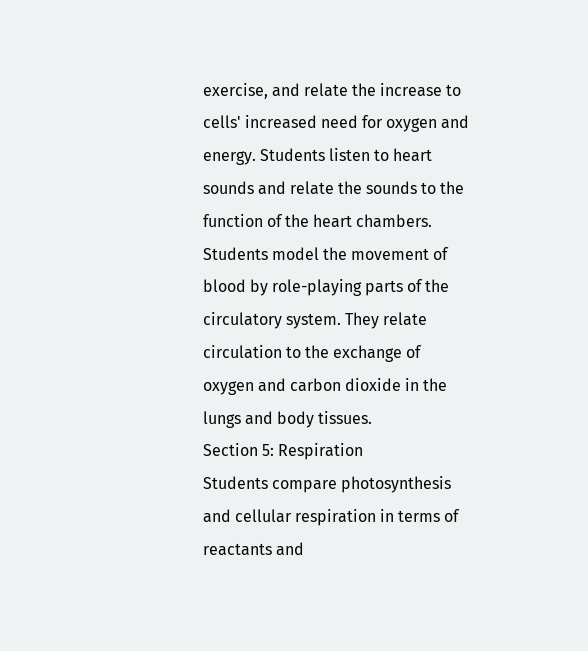exercise, and relate the increase to cells' increased need for oxygen and energy. Students listen to heart sounds and relate the sounds to the function of the heart chambers. Students model the movement of blood by role-playing parts of the circulatory system. They relate circulation to the exchange of oxygen and carbon dioxide in the lungs and body tissues.
Section 5: Respiration
Students compare photosynthesis and cellular respiration in terms of reactants and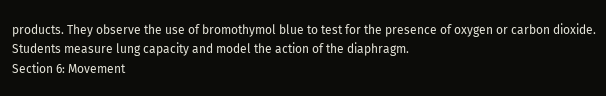products. They observe the use of bromothymol blue to test for the presence of oxygen or carbon dioxide. Students measure lung capacity and model the action of the diaphragm.
Section 6: Movement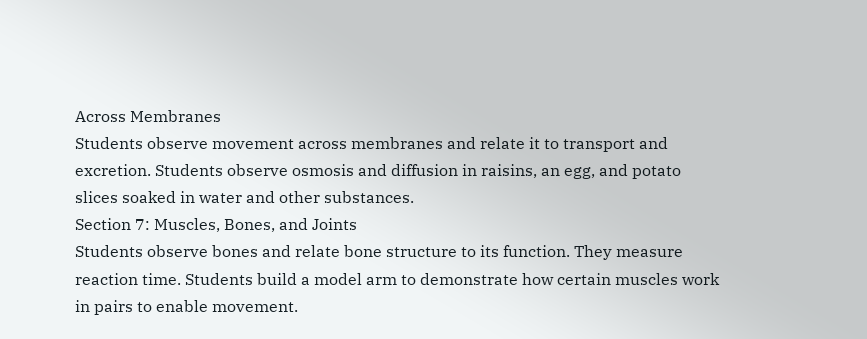Across Membranes
Students observe movement across membranes and relate it to transport and excretion. Students observe osmosis and diffusion in raisins, an egg, and potato slices soaked in water and other substances.
Section 7: Muscles, Bones, and Joints
Students observe bones and relate bone structure to its function. They measure reaction time. Students build a model arm to demonstrate how certain muscles work in pairs to enable movement.